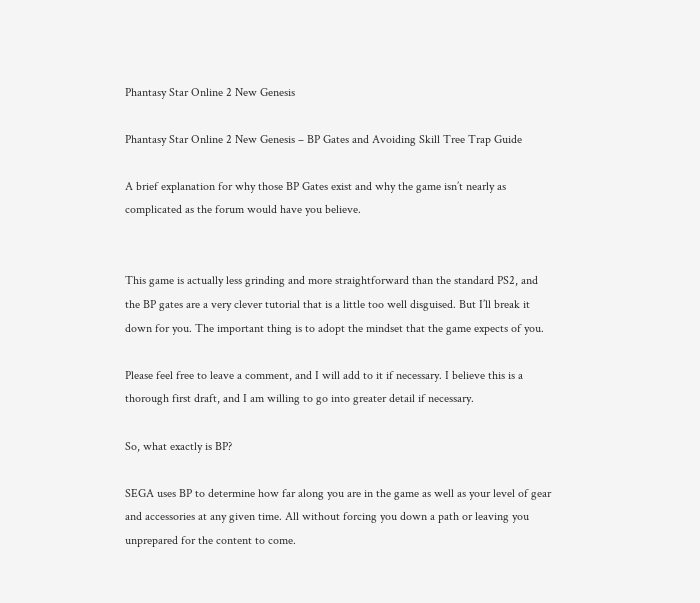Phantasy Star Online 2 New Genesis

Phantasy Star Online 2 New Genesis – BP Gates and Avoiding Skill Tree Trap Guide

A brief explanation for why those BP Gates exist and why the game isn’t nearly as complicated as the forum would have you believe.


This game is actually less grinding and more straightforward than the standard PS2, and the BP gates are a very clever tutorial that is a little too well disguised. But I’ll break it down for you. The important thing is to adopt the mindset that the game expects of you.

Please feel free to leave a comment, and I will add to it if necessary. I believe this is a thorough first draft, and I am willing to go into greater detail if necessary.

So, what exactly is BP?

SEGA uses BP to determine how far along you are in the game as well as your level of gear and accessories at any given time. All without forcing you down a path or leaving you unprepared for the content to come.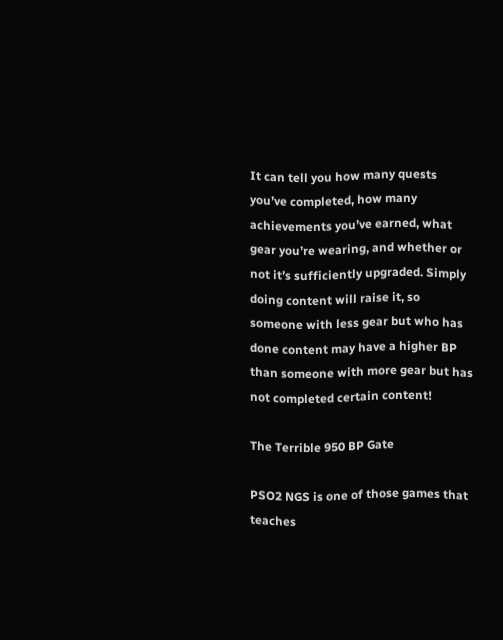It can tell you how many quests you’ve completed, how many achievements you’ve earned, what gear you’re wearing, and whether or not it’s sufficiently upgraded. Simply doing content will raise it, so someone with less gear but who has done content may have a higher BP than someone with more gear but has not completed certain content!

The Terrible 950 BP Gate

PSO2 NGS is one of those games that teaches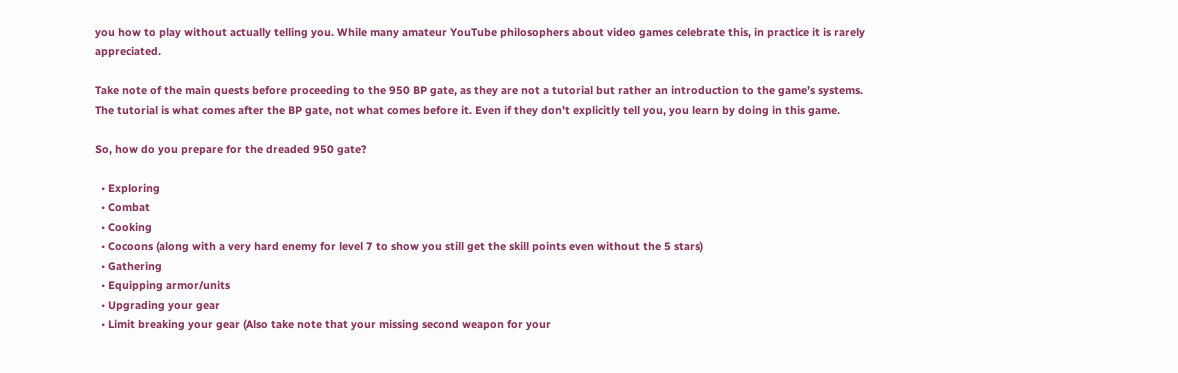you how to play without actually telling you. While many amateur YouTube philosophers about video games celebrate this, in practice it is rarely appreciated.

Take note of the main quests before proceeding to the 950 BP gate, as they are not a tutorial but rather an introduction to the game’s systems. The tutorial is what comes after the BP gate, not what comes before it. Even if they don’t explicitly tell you, you learn by doing in this game.

So, how do you prepare for the dreaded 950 gate?

  • Exploring
  • Combat
  • Cooking
  • Cocoons (along with a very hard enemy for level 7 to show you still get the skill points even without the 5 stars)
  • Gathering
  • Equipping armor/units
  • Upgrading your gear
  • Limit breaking your gear (Also take note that your missing second weapon for your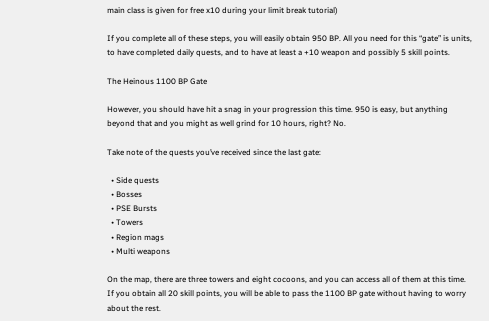main class is given for free x10 during your limit break tutorial)

If you complete all of these steps, you will easily obtain 950 BP. All you need for this “gate” is units, to have completed daily quests, and to have at least a +10 weapon and possibly 5 skill points.

The Heinous 1100 BP Gate

However, you should have hit a snag in your progression this time. 950 is easy, but anything beyond that and you might as well grind for 10 hours, right? No.

Take note of the quests you’ve received since the last gate:

  • Side quests
  • Bosses
  • PSE Bursts
  • Towers
  • Region mags
  • Multi weapons

On the map, there are three towers and eight cocoons, and you can access all of them at this time. If you obtain all 20 skill points, you will be able to pass the 1100 BP gate without having to worry about the rest.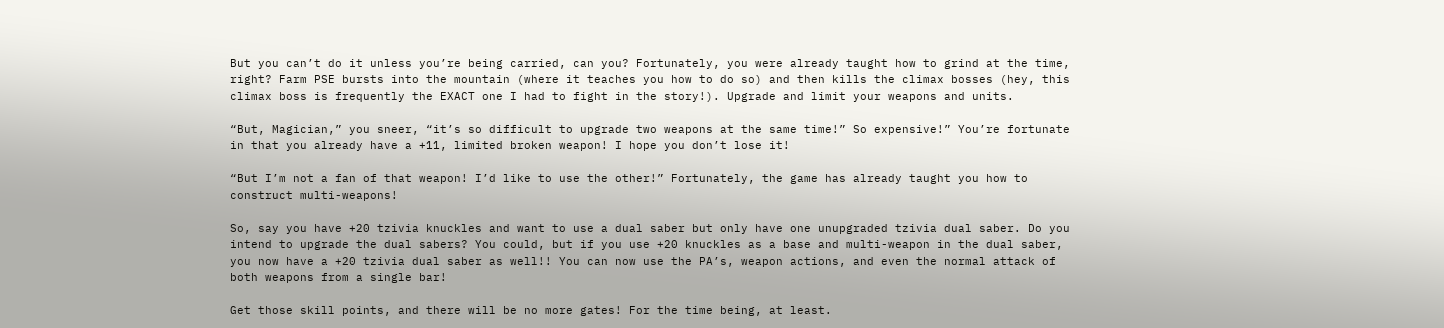But you can’t do it unless you’re being carried, can you? Fortunately, you were already taught how to grind at the time, right? Farm PSE bursts into the mountain (where it teaches you how to do so) and then kills the climax bosses (hey, this climax boss is frequently the EXACT one I had to fight in the story!). Upgrade and limit your weapons and units.

“But, Magician,” you sneer, “it’s so difficult to upgrade two weapons at the same time!” So expensive!” You’re fortunate in that you already have a +11, limited broken weapon! I hope you don’t lose it!

“But I’m not a fan of that weapon! I’d like to use the other!” Fortunately, the game has already taught you how to construct multi-weapons!

So, say you have +20 tzivia knuckles and want to use a dual saber but only have one unupgraded tzivia dual saber. Do you intend to upgrade the dual sabers? You could, but if you use +20 knuckles as a base and multi-weapon in the dual saber, you now have a +20 tzivia dual saber as well!! You can now use the PA’s, weapon actions, and even the normal attack of both weapons from a single bar!

Get those skill points, and there will be no more gates! For the time being, at least.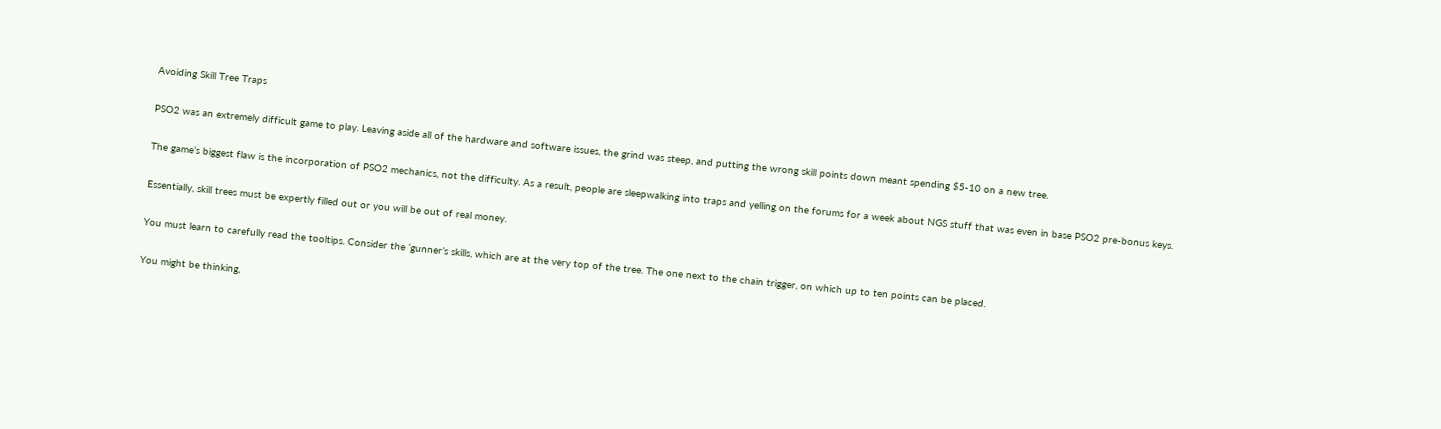Avoiding Skill Tree Traps

PSO2 was an extremely difficult game to play. Leaving aside all of the hardware and software issues, the grind was steep, and putting the wrong skill points down meant spending $5-10 on a new tree.

The game’s biggest flaw is the incorporation of PSO2 mechanics, not the difficulty. As a result, people are sleepwalking into traps and yelling on the forums for a week about NGS stuff that was even in base PSO2 pre-bonus keys.

Essentially, skill trees must be expertly filled out or you will be out of real money.

You must learn to carefully read the tooltips. Consider the ‘gunner’s skills, which are at the very top of the tree. The one next to the chain trigger, on which up to ten points can be placed.

You might be thinking,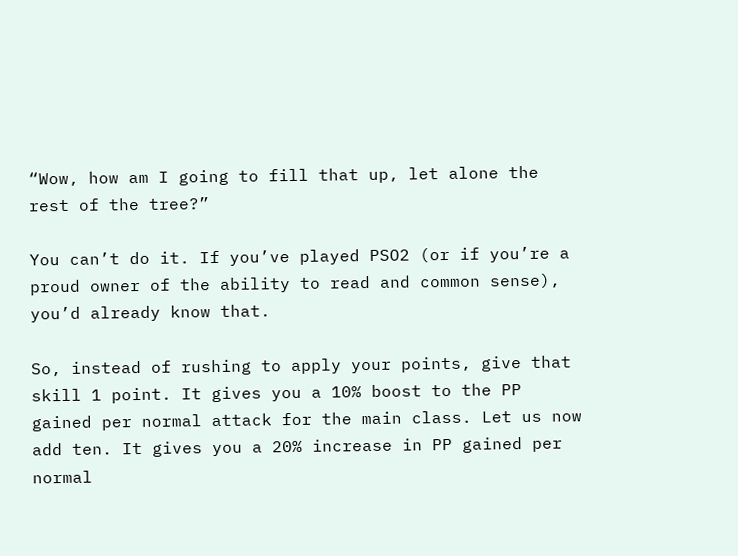“Wow, how am I going to fill that up, let alone the rest of the tree?”

You can’t do it. If you’ve played PSO2 (or if you’re a proud owner of the ability to read and common sense), you’d already know that.

So, instead of rushing to apply your points, give that skill 1 point. It gives you a 10% boost to the PP gained per normal attack for the main class. Let us now add ten. It gives you a 20% increase in PP gained per normal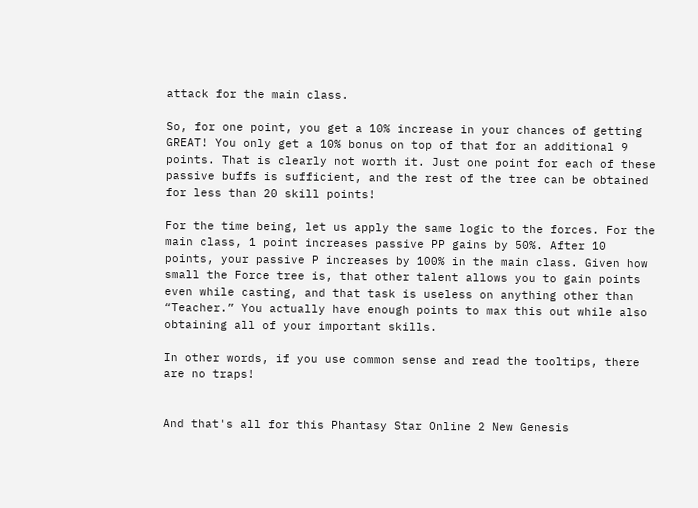attack for the main class.

So, for one point, you get a 10% increase in your chances of getting GREAT! You only get a 10% bonus on top of that for an additional 9 points. That is clearly not worth it. Just one point for each of these passive buffs is sufficient, and the rest of the tree can be obtained for less than 20 skill points!

For the time being, let us apply the same logic to the forces. For the main class, 1 point increases passive PP gains by 50%. After 10 points, your passive P increases by 100% in the main class. Given how small the Force tree is, that other talent allows you to gain points even while casting, and that task is useless on anything other than “Teacher.” You actually have enough points to max this out while also obtaining all of your important skills.

In other words, if you use common sense and read the tooltips, there are no traps!


And that's all for this Phantasy Star Online 2 New Genesis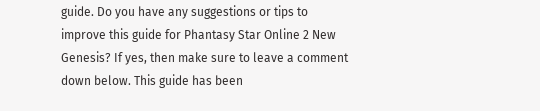guide. Do you have any suggestions or tips to improve this guide for Phantasy Star Online 2 New Genesis? If yes, then make sure to leave a comment down below. This guide has been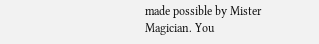made possible by Mister Magician. You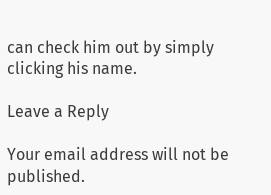can check him out by simply clicking his name.

Leave a Reply

Your email address will not be published.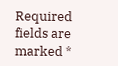Required fields are marked *